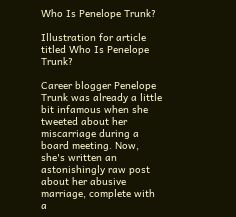Who Is Penelope Trunk?

Illustration for article titled Who Is Penelope Trunk?

Career blogger Penelope Trunk was already a little bit infamous when she tweeted about her miscarriage during a board meeting. Now, she's written an astonishingly raw post about her abusive marriage, complete with a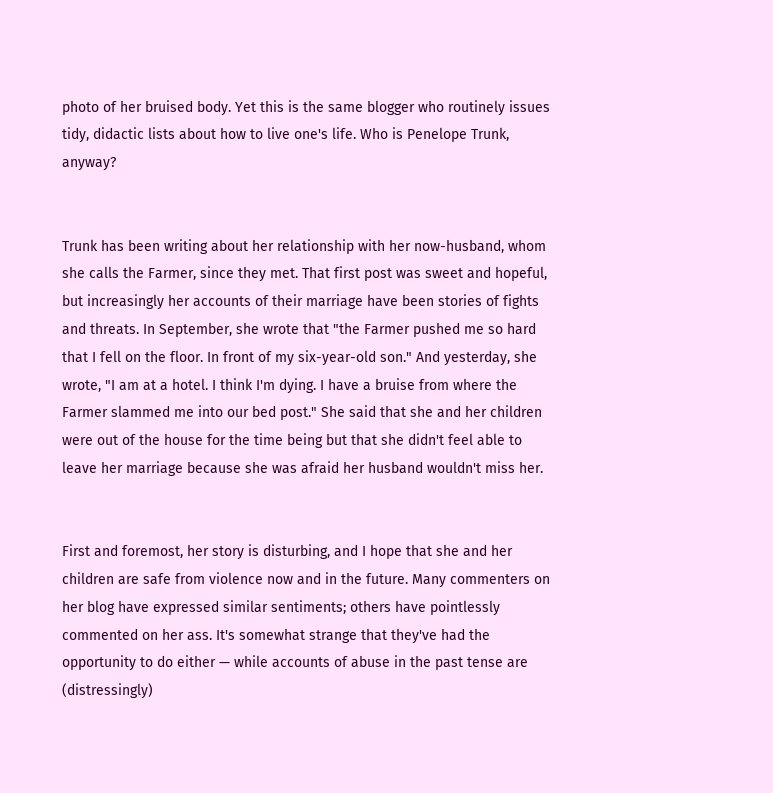photo of her bruised body. Yet this is the same blogger who routinely issues tidy, didactic lists about how to live one's life. Who is Penelope Trunk, anyway?


Trunk has been writing about her relationship with her now-husband, whom she calls the Farmer, since they met. That first post was sweet and hopeful, but increasingly her accounts of their marriage have been stories of fights and threats. In September, she wrote that "the Farmer pushed me so hard that I fell on the floor. In front of my six-year-old son." And yesterday, she wrote, "I am at a hotel. I think I'm dying. I have a bruise from where the Farmer slammed me into our bed post." She said that she and her children were out of the house for the time being but that she didn't feel able to leave her marriage because she was afraid her husband wouldn't miss her.


First and foremost, her story is disturbing, and I hope that she and her children are safe from violence now and in the future. Many commenters on her blog have expressed similar sentiments; others have pointlessly commented on her ass. It's somewhat strange that they've had the opportunity to do either — while accounts of abuse in the past tense are (distressingly)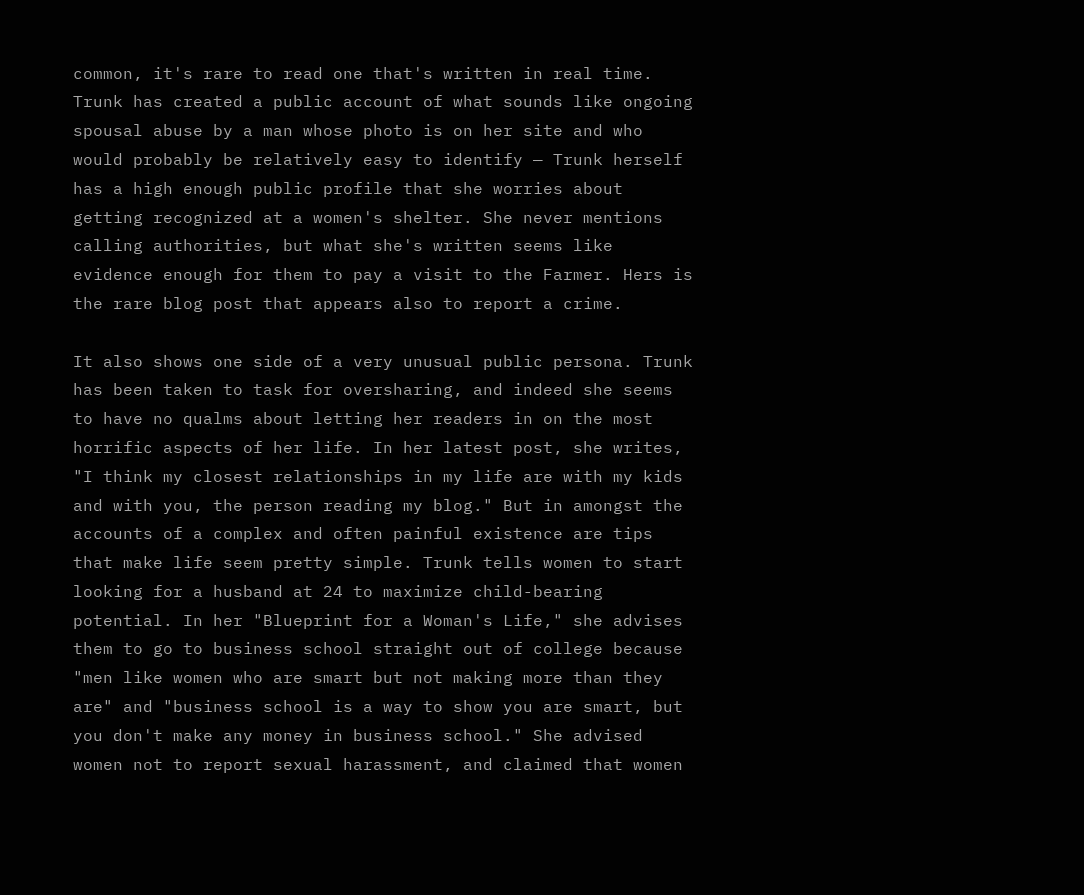common, it's rare to read one that's written in real time. Trunk has created a public account of what sounds like ongoing spousal abuse by a man whose photo is on her site and who would probably be relatively easy to identify — Trunk herself has a high enough public profile that she worries about getting recognized at a women's shelter. She never mentions calling authorities, but what she's written seems like evidence enough for them to pay a visit to the Farmer. Hers is the rare blog post that appears also to report a crime.

It also shows one side of a very unusual public persona. Trunk has been taken to task for oversharing, and indeed she seems to have no qualms about letting her readers in on the most horrific aspects of her life. In her latest post, she writes, "I think my closest relationships in my life are with my kids and with you, the person reading my blog." But in amongst the accounts of a complex and often painful existence are tips that make life seem pretty simple. Trunk tells women to start looking for a husband at 24 to maximize child-bearing potential. In her "Blueprint for a Woman's Life," she advises them to go to business school straight out of college because "men like women who are smart but not making more than they are" and "business school is a way to show you are smart, but you don't make any money in business school." She advised women not to report sexual harassment, and claimed that women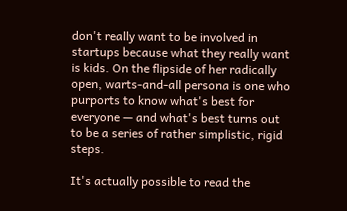don't really want to be involved in startups because what they really want is kids. On the flipside of her radically open, warts-and-all persona is one who purports to know what's best for everyone — and what's best turns out to be a series of rather simplistic, rigid steps.

It's actually possible to read the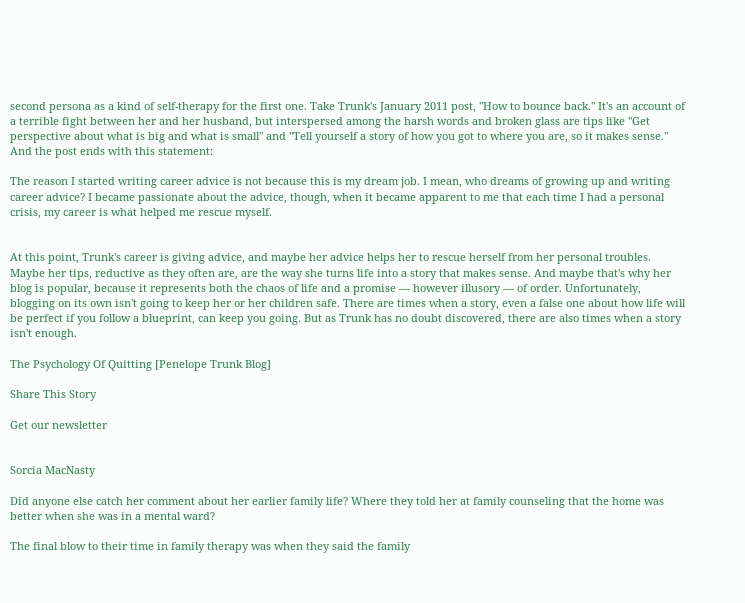second persona as a kind of self-therapy for the first one. Take Trunk's January 2011 post, "How to bounce back." It's an account of a terrible fight between her and her husband, but interspersed among the harsh words and broken glass are tips like "Get perspective about what is big and what is small" and "Tell yourself a story of how you got to where you are, so it makes sense." And the post ends with this statement:

The reason I started writing career advice is not because this is my dream job. I mean, who dreams of growing up and writing career advice? I became passionate about the advice, though, when it became apparent to me that each time I had a personal crisis, my career is what helped me rescue myself.


At this point, Trunk's career is giving advice, and maybe her advice helps her to rescue herself from her personal troubles. Maybe her tips, reductive as they often are, are the way she turns life into a story that makes sense. And maybe that's why her blog is popular, because it represents both the chaos of life and a promise — however illusory — of order. Unfortunately, blogging on its own isn't going to keep her or her children safe. There are times when a story, even a false one about how life will be perfect if you follow a blueprint, can keep you going. But as Trunk has no doubt discovered, there are also times when a story isn't enough.

The Psychology Of Quitting [Penelope Trunk Blog]

Share This Story

Get our newsletter


Sorcia MacNasty

Did anyone else catch her comment about her earlier family life? Where they told her at family counseling that the home was better when she was in a mental ward?

The final blow to their time in family therapy was when they said the family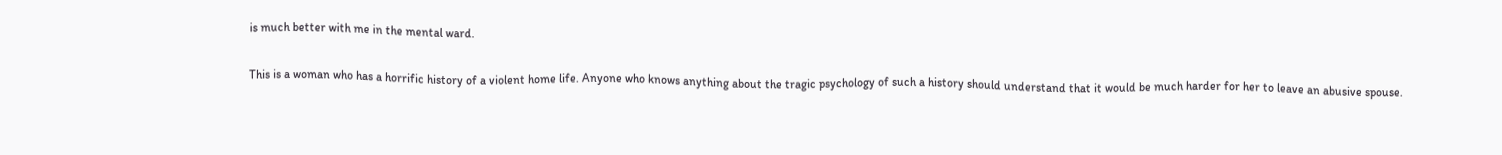is much better with me in the mental ward.

This is a woman who has a horrific history of a violent home life. Anyone who knows anything about the tragic psychology of such a history should understand that it would be much harder for her to leave an abusive spouse.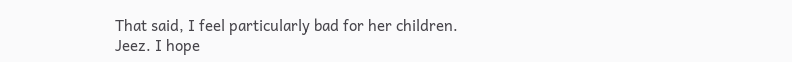That said, I feel particularly bad for her children. Jeez. I hope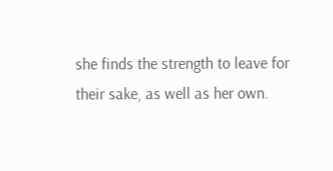she finds the strength to leave for their sake, as well as her own.